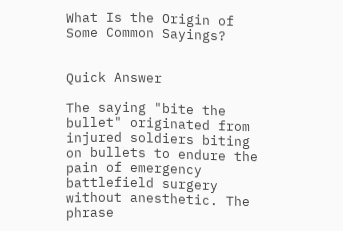What Is the Origin of Some Common Sayings?


Quick Answer

The saying "bite the bullet" originated from injured soldiers biting on bullets to endure the pain of emergency battlefield surgery without anesthetic. The phrase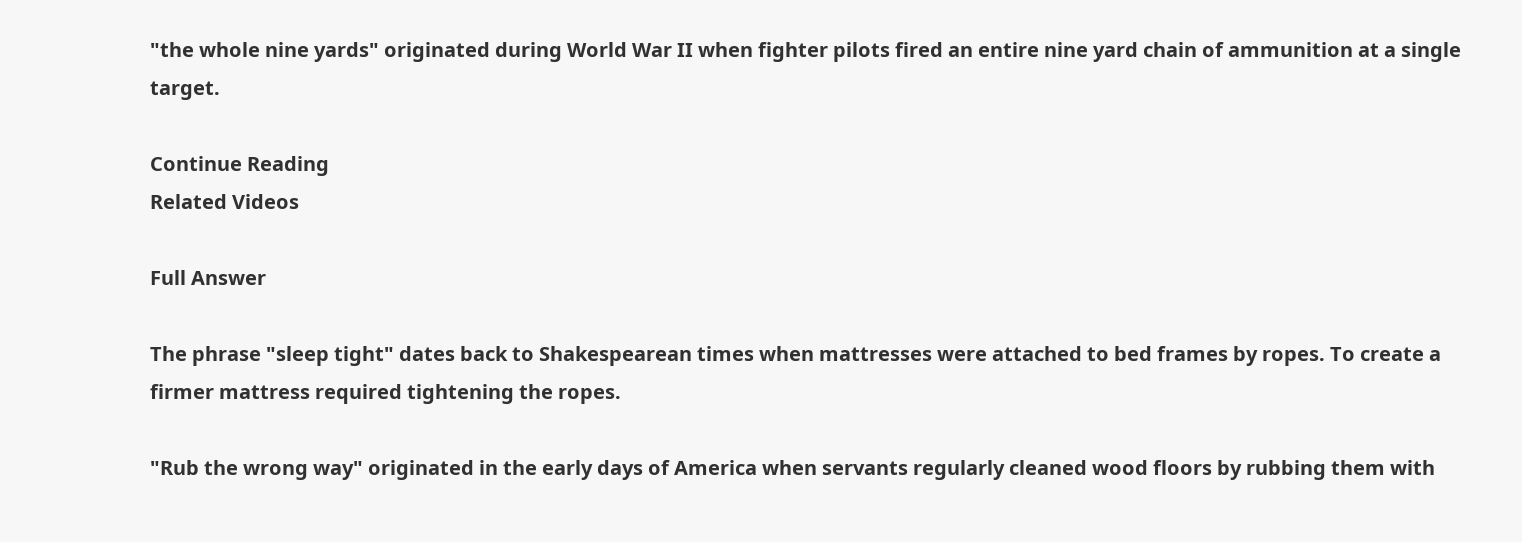"the whole nine yards" originated during World War II when fighter pilots fired an entire nine yard chain of ammunition at a single target.

Continue Reading
Related Videos

Full Answer

The phrase "sleep tight" dates back to Shakespearean times when mattresses were attached to bed frames by ropes. To create a firmer mattress required tightening the ropes.

"Rub the wrong way" originated in the early days of America when servants regularly cleaned wood floors by rubbing them with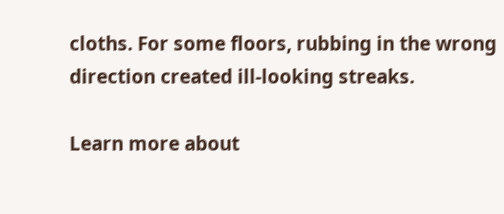cloths. For some floors, rubbing in the wrong direction created ill-looking streaks.

Learn more about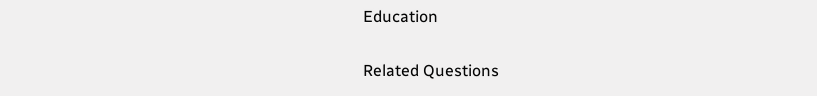Education

Related Questions